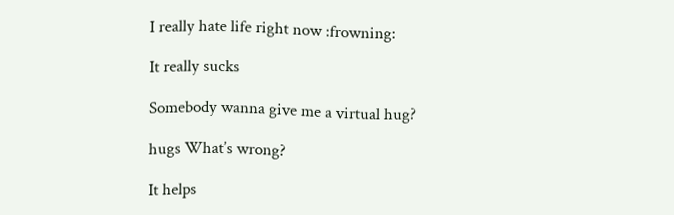I really hate life right now :frowning:

It really sucks

Somebody wanna give me a virtual hug?

hugs What’s wrong?

It helps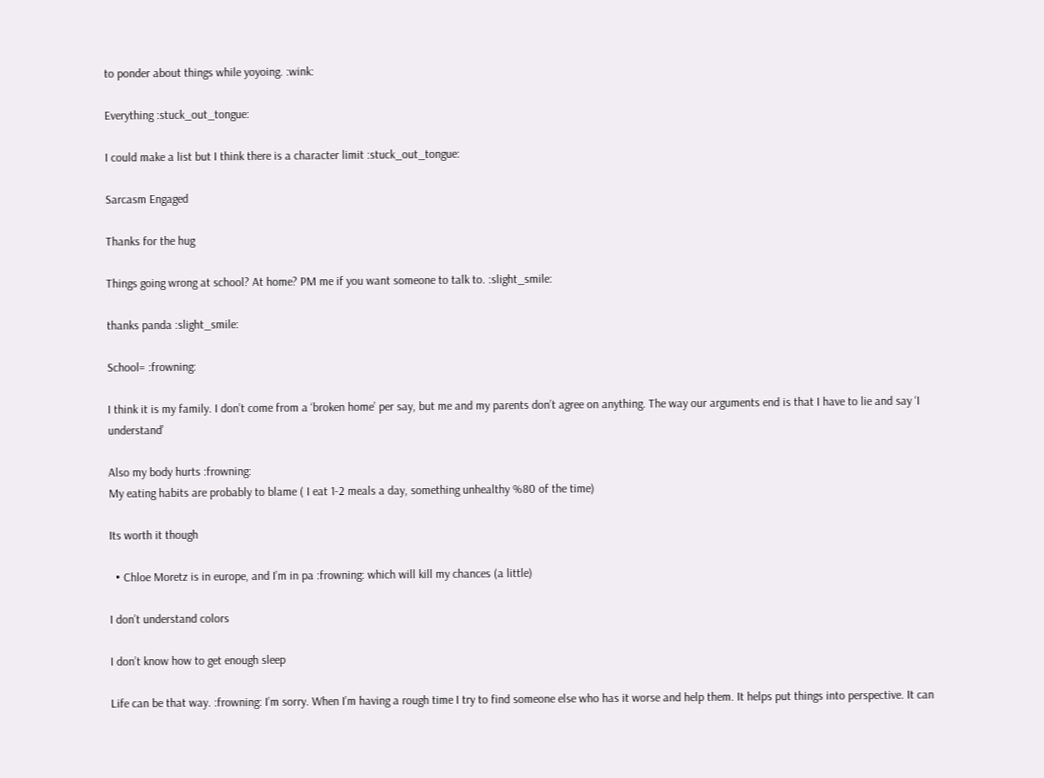to ponder about things while yoyoing. :wink:

Everything :stuck_out_tongue:

I could make a list but I think there is a character limit :stuck_out_tongue:

Sarcasm Engaged

Thanks for the hug

Things going wrong at school? At home? PM me if you want someone to talk to. :slight_smile:

thanks panda :slight_smile:

School= :frowning:

I think it is my family. I don’t come from a ‘broken home’ per say, but me and my parents don’t agree on anything. The way our arguments end is that I have to lie and say ‘I understand’

Also my body hurts :frowning:
My eating habits are probably to blame ( I eat 1-2 meals a day, something unhealthy %80 of the time)

Its worth it though

  • Chloe Moretz is in europe, and I’m in pa :frowning: which will kill my chances (a little)

I don’t understand colors

I don’t know how to get enough sleep

Life can be that way. :frowning: I’m sorry. When I’m having a rough time I try to find someone else who has it worse and help them. It helps put things into perspective. It can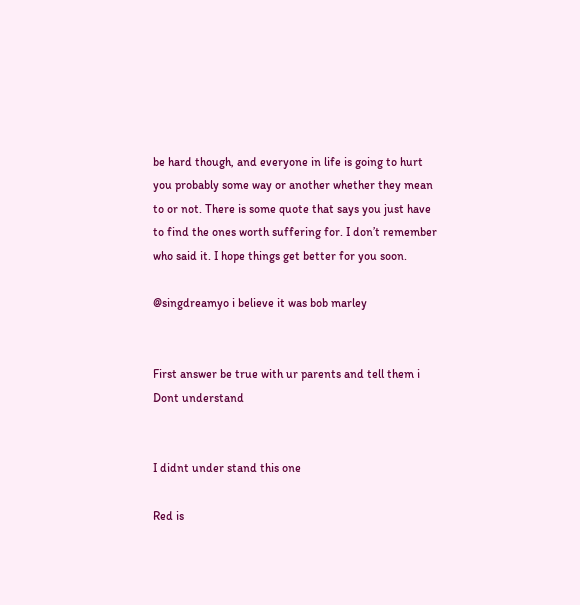be hard though, and everyone in life is going to hurt you probably some way or another whether they mean to or not. There is some quote that says you just have to find the ones worth suffering for. I don’t remember who said it. I hope things get better for you soon.

@singdreamyo i believe it was bob marley


First answer be true with ur parents and tell them i Dont understand


I didnt under stand this one

Red is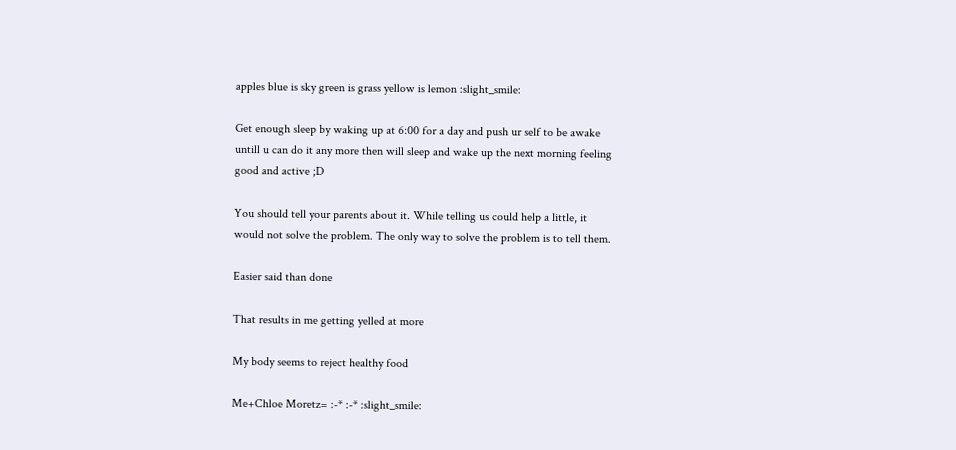apples blue is sky green is grass yellow is lemon :slight_smile:

Get enough sleep by waking up at 6:00 for a day and push ur self to be awake untill u can do it any more then will sleep and wake up the next morning feeling good and active ;D

You should tell your parents about it. While telling us could help a little, it would not solve the problem. The only way to solve the problem is to tell them.

Easier said than done

That results in me getting yelled at more

My body seems to reject healthy food

Me+Chloe Moretz= :-* :-* :slight_smile: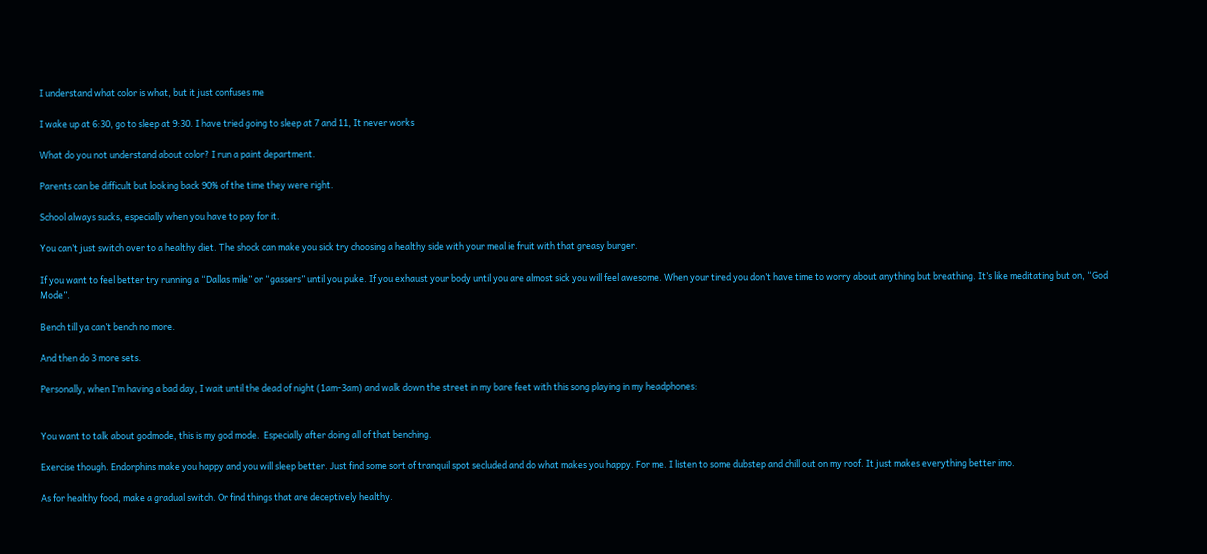I understand what color is what, but it just confuses me

I wake up at 6:30, go to sleep at 9:30. I have tried going to sleep at 7 and 11, It never works

What do you not understand about color? I run a paint department.

Parents can be difficult but looking back 90% of the time they were right.

School always sucks, especially when you have to pay for it.

You can’t just switch over to a healthy diet. The shock can make you sick try choosing a healthy side with your meal ie fruit with that greasy burger.

If you want to feel better try running a “Dallas mile” or “gassers” until you puke. If you exhaust your body until you are almost sick you will feel awesome. When your tired you don’t have time to worry about anything but breathing. It’s like meditating but on, “God Mode”.

Bench till ya can’t bench no more.

And then do 3 more sets.

Personally, when I’m having a bad day, I wait until the dead of night (1am-3am) and walk down the street in my bare feet with this song playing in my headphones:


You want to talk about godmode, this is my god mode.  Especially after doing all of that benching.

Exercise though. Endorphins make you happy and you will sleep better. Just find some sort of tranquil spot secluded and do what makes you happy. For me. I listen to some dubstep and chill out on my roof. It just makes everything better imo.

As for healthy food, make a gradual switch. Or find things that are deceptively healthy.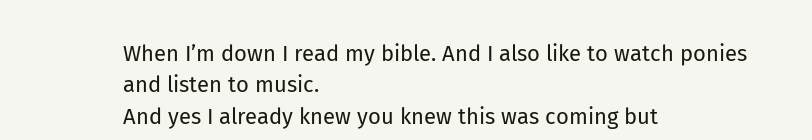When I’m down I read my bible. And I also like to watch ponies and listen to music.
And yes I already knew you knew this was coming but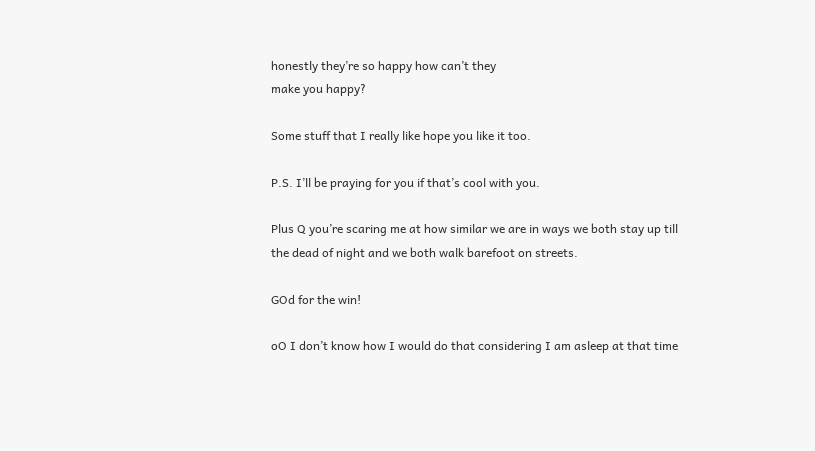honestly they’re so happy how can’t they
make you happy?

Some stuff that I really like hope you like it too.

P.S. I’ll be praying for you if that’s cool with you.

Plus Q you’re scaring me at how similar we are in ways we both stay up till the dead of night and we both walk barefoot on streets.

GOd for the win!

oO I don’t know how I would do that considering I am asleep at that time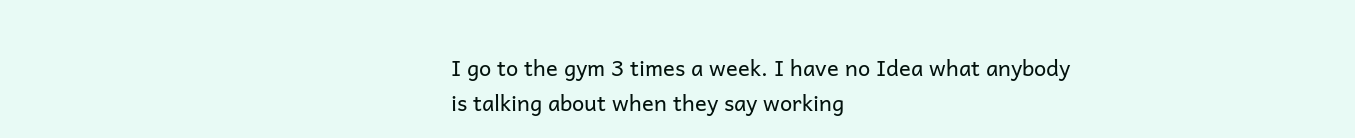I go to the gym 3 times a week. I have no Idea what anybody is talking about when they say working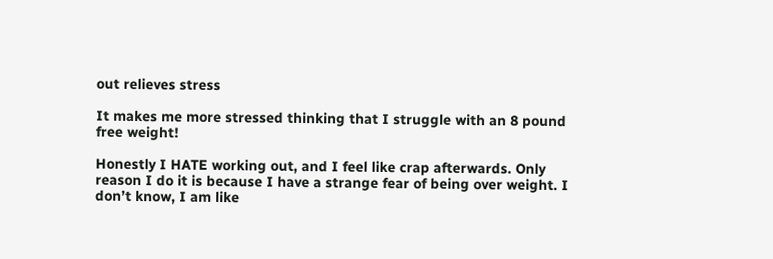out relieves stress

It makes me more stressed thinking that I struggle with an 8 pound free weight!

Honestly I HATE working out, and I feel like crap afterwards. Only reason I do it is because I have a strange fear of being over weight. I don’t know, I am like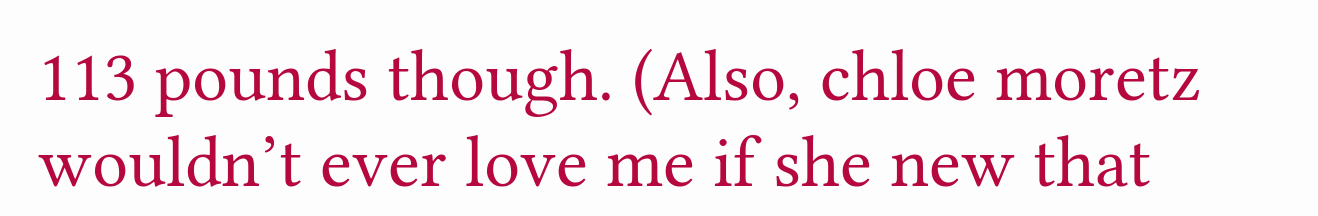113 pounds though. (Also, chloe moretz wouldn’t ever love me if she new that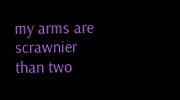my arms are scrawnier than two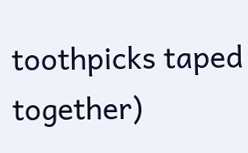toothpicks taped together)